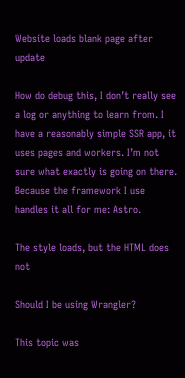Website loads blank page after update

How do debug this, I don’t really see a log or anything to learn from. I have a reasonably simple SSR app, it uses pages and workers. I’m not sure what exactly is going on there. Because the framework I use handles it all for me: Astro.

The style loads, but the HTML does not

Should I be using Wrangler?

This topic was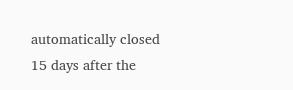automatically closed 15 days after the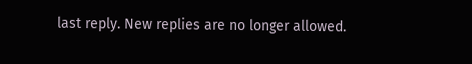last reply. New replies are no longer allowed.